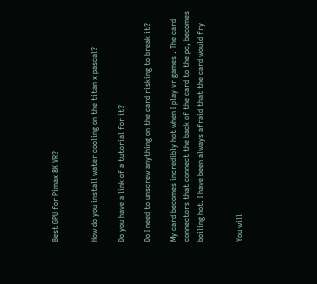Best GPU for Pimax 8K VR?


How do you install water cooling on the titan x pascal?

Do you have a link of a tutorial for it?

Do I need to unscrew anything on the card risking to break it?

My card becomes incredibly hot when I play vr games . The card connectors that connect the back of the card to the pc, becomes boiling hot. I have been always afraid that the card would fry


You will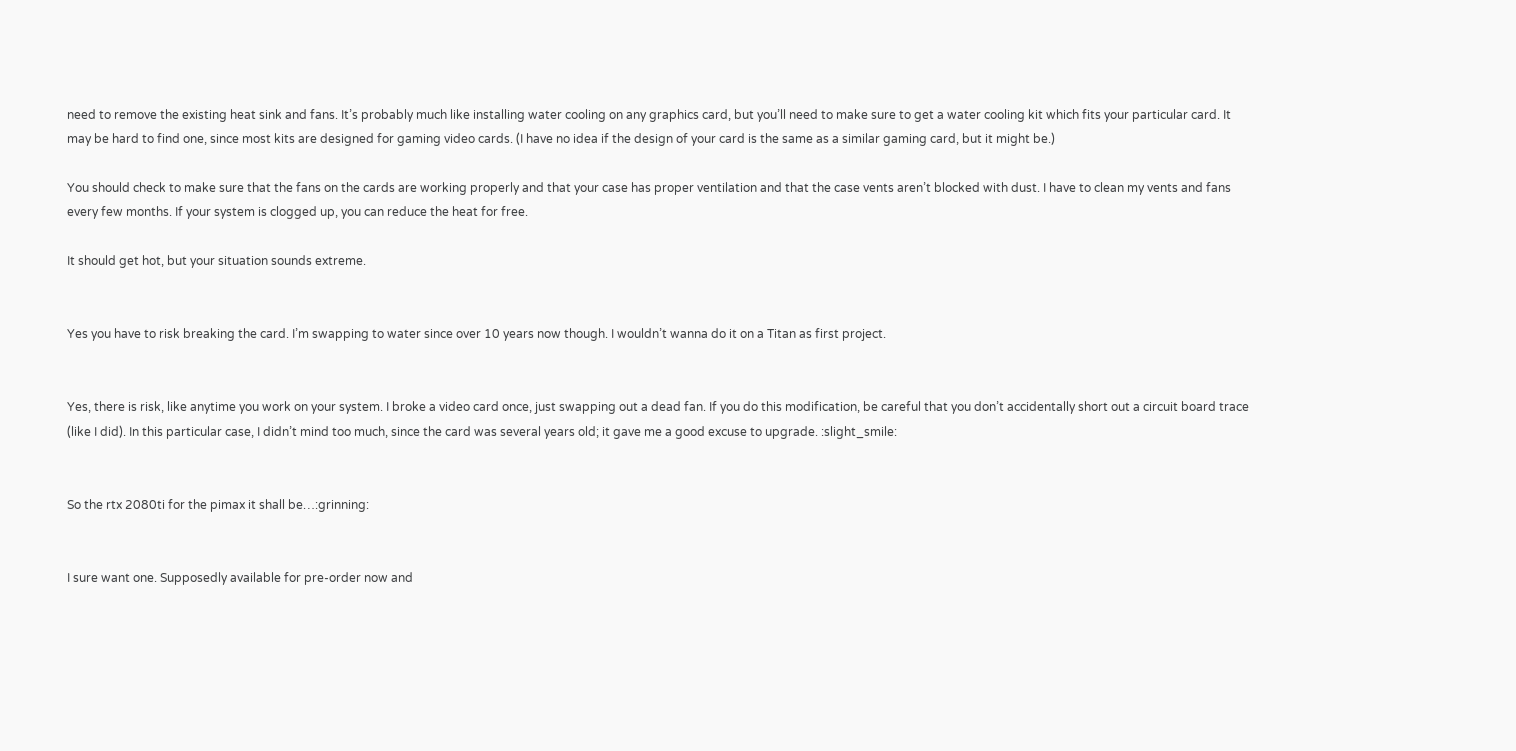need to remove the existing heat sink and fans. It’s probably much like installing water cooling on any graphics card, but you’ll need to make sure to get a water cooling kit which fits your particular card. It may be hard to find one, since most kits are designed for gaming video cards. (I have no idea if the design of your card is the same as a similar gaming card, but it might be.)

You should check to make sure that the fans on the cards are working properly and that your case has proper ventilation and that the case vents aren’t blocked with dust. I have to clean my vents and fans every few months. If your system is clogged up, you can reduce the heat for free.

It should get hot, but your situation sounds extreme.


Yes you have to risk breaking the card. I’m swapping to water since over 10 years now though. I wouldn’t wanna do it on a Titan as first project.


Yes, there is risk, like anytime you work on your system. I broke a video card once, just swapping out a dead fan. If you do this modification, be careful that you don’t accidentally short out a circuit board trace (like I did). In this particular case, I didn’t mind too much, since the card was several years old; it gave me a good excuse to upgrade. :slight_smile:


So the rtx 2080ti for the pimax it shall be…:grinning:


I sure want one. Supposedly available for pre-order now and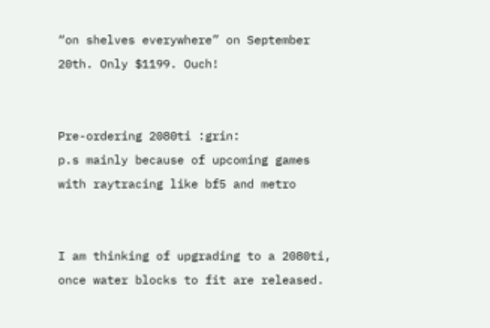“on shelves everywhere” on September 20th. Only $1199. Ouch!


Pre-ordering 2080ti :grin:
p.s mainly because of upcoming games with raytracing like bf5 and metro


I am thinking of upgrading to a 2080ti, once water blocks to fit are released.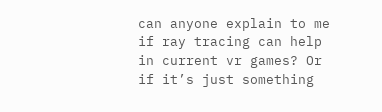can anyone explain to me if ray tracing can help in current vr games? Or if it’s just something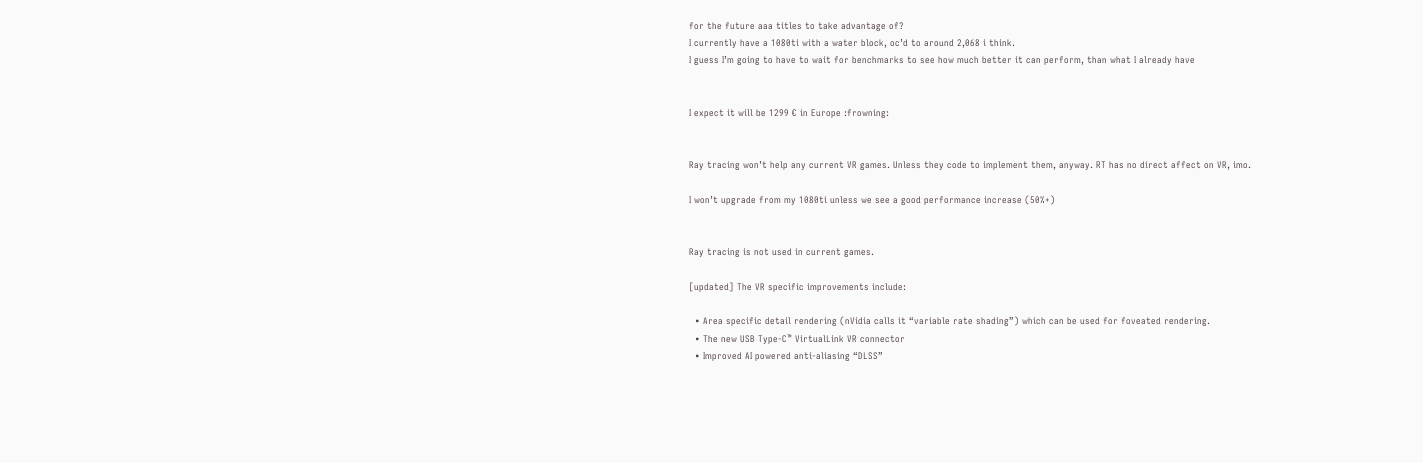for the future aaa titles to take advantage of?
I currently have a 1080ti with a water block, oc’d to around 2,068 i think.
I guess I’m going to have to wait for benchmarks to see how much better it can perform, than what I already have


I expect it will be 1299 € in Europe :frowning:


Ray tracing won’t help any current VR games. Unless they code to implement them, anyway. RT has no direct affect on VR, imo.

I won’t upgrade from my 1080ti unless we see a good performance increase (50%+)


Ray tracing is not used in current games.

[updated] The VR specific improvements include:

  • Area specific detail rendering (nVidia calls it “variable rate shading”) which can be used for foveated rendering.
  • The new USB Type-C™ VirtualLink VR connector
  • Improved AI powered anti-aliasing “DLSS”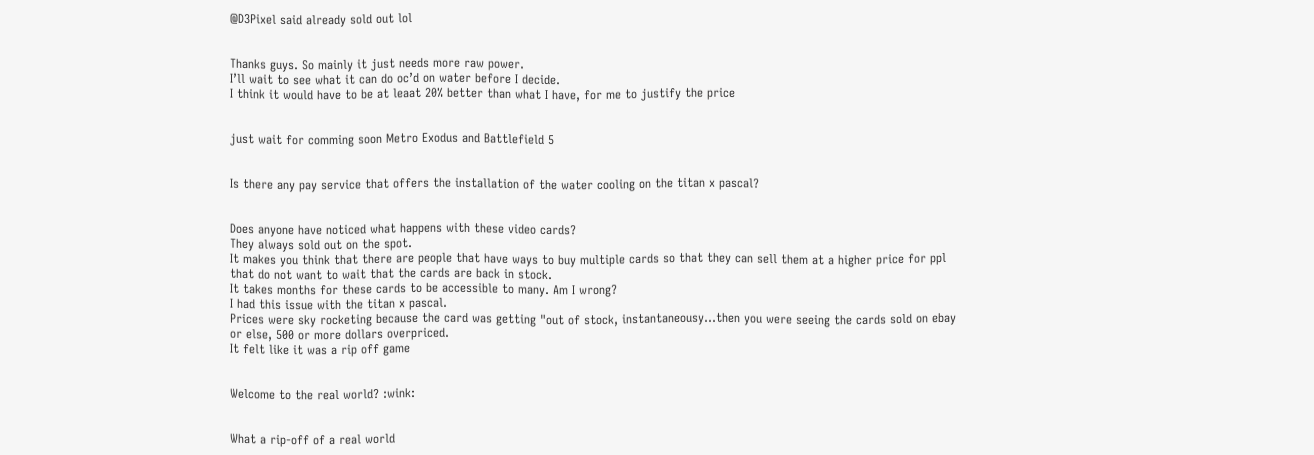@D3Pixel said already sold out lol


Thanks guys. So mainly it just needs more raw power.
I’ll wait to see what it can do oc’d on water before I decide.
I think it would have to be at leaat 20% better than what I have, for me to justify the price


just wait for comming soon Metro Exodus and Battlefield 5


Is there any pay service that offers the installation of the water cooling on the titan x pascal?


Does anyone have noticed what happens with these video cards?
They always sold out on the spot.
It makes you think that there are people that have ways to buy multiple cards so that they can sell them at a higher price for ppl that do not want to wait that the cards are back in stock.
It takes months for these cards to be accessible to many. Am I wrong?
I had this issue with the titan x pascal.
Prices were sky rocketing because the card was getting "out of stock, instantaneousy…then you were seeing the cards sold on ebay or else, 500 or more dollars overpriced.
It felt like it was a rip off game


Welcome to the real world? :wink:


What a rip-off of a real world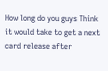How long do you guys Think it would take to get a next card release after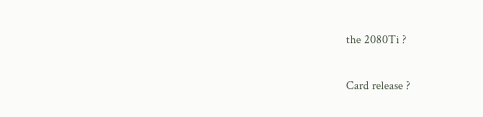the 2080Ti ?


Card release ?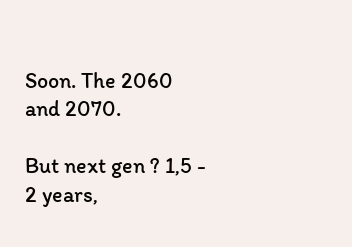Soon. The 2060 and 2070.

But next gen ? 1,5 - 2 years,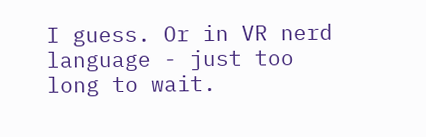I guess. Or in VR nerd language - just too long to wait.